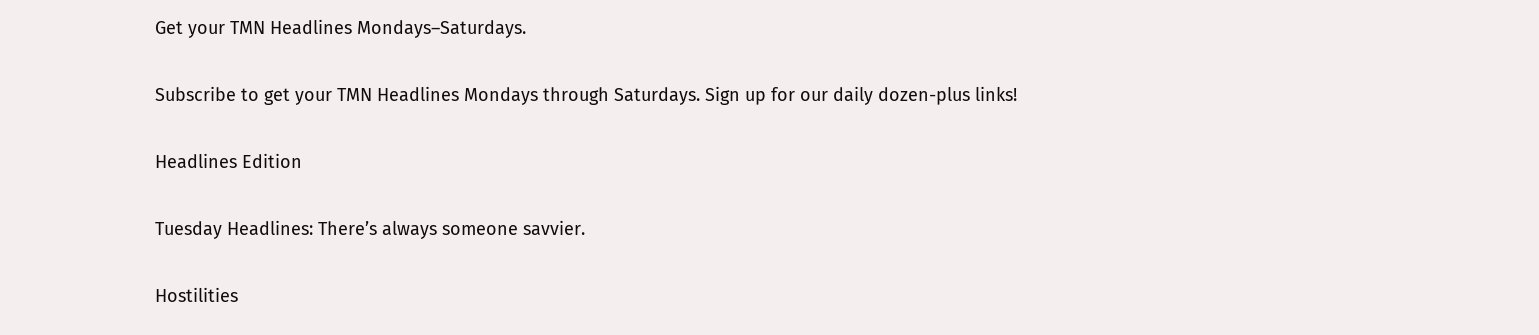Get your TMN Headlines Mondays–Saturdays.

Subscribe to get your TMN Headlines Mondays through Saturdays. Sign up for our daily dozen-plus links!

Headlines Edition

Tuesday Headlines: There’s always someone savvier.

Hostilities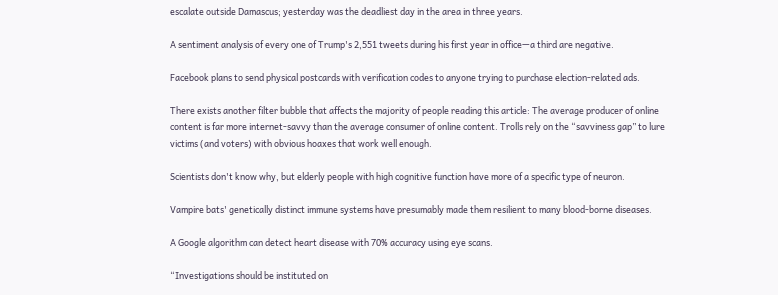escalate outside Damascus; yesterday was the deadliest day in the area in three years.

A sentiment analysis of every one of Trump's 2,551 tweets during his first year in office—a third are negative.

Facebook plans to send physical postcards with verification codes to anyone trying to purchase election-related ads.

There exists another filter bubble that affects the majority of people reading this article: The average producer of online content is far more internet-savvy than the average consumer of online content. Trolls rely on the “savviness gap” to lure victims (and voters) with obvious hoaxes that work well enough.

Scientists don't know why, but elderly people with high cognitive function have more of a specific type of neuron.

Vampire bats' genetically distinct immune systems have presumably made them resilient to many blood-borne diseases.

A Google algorithm can detect heart disease with 70% accuracy using eye scans.

“Investigations should be instituted on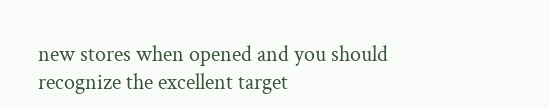new stores when opened and you should recognize the excellent target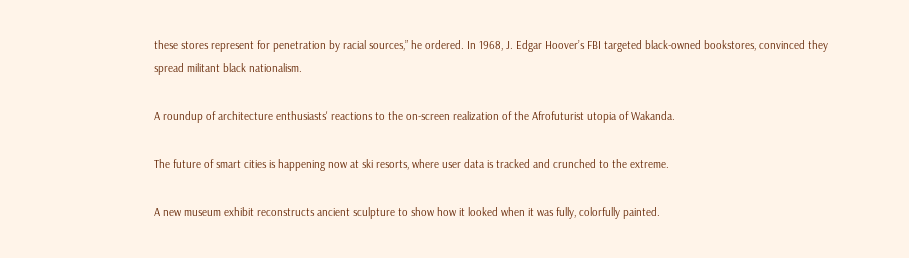these stores represent for penetration by racial sources,” he ordered. In 1968, J. Edgar Hoover’s FBI targeted black-owned bookstores, convinced they spread militant black nationalism.

A roundup of architecture enthusiasts' reactions to the on-screen realization of the Afrofuturist utopia of Wakanda.

The future of smart cities is happening now at ski resorts, where user data is tracked and crunched to the extreme.

A new museum exhibit reconstructs ancient sculpture to show how it looked when it was fully, colorfully painted.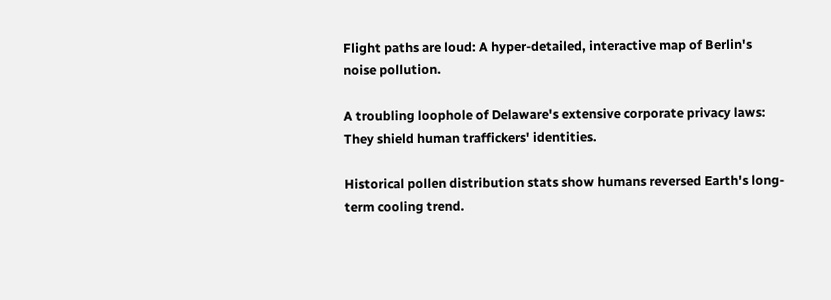Flight paths are loud: A hyper-detailed, interactive map of Berlin's noise pollution.

A troubling loophole of Delaware's extensive corporate privacy laws: They shield human traffickers' identities.

Historical pollen distribution stats show humans reversed Earth's long-term cooling trend.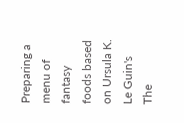Preparing a menu of fantasy foods based on Ursula K. Le Guin's The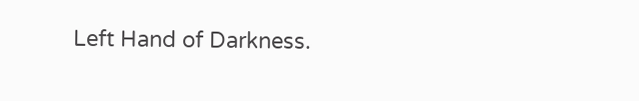Left Hand of Darkness.